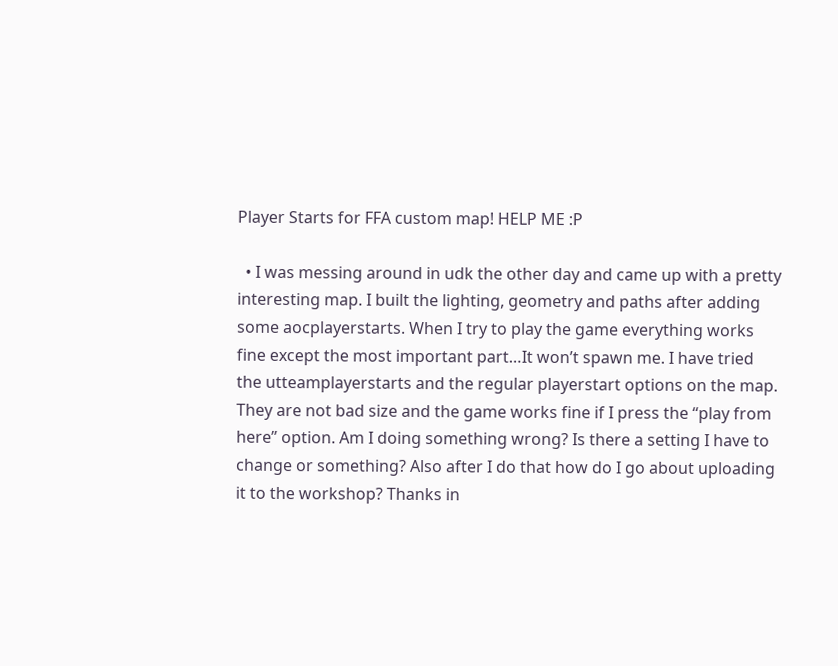Player Starts for FFA custom map! HELP ME :P

  • I was messing around in udk the other day and came up with a pretty interesting map. I built the lighting, geometry and paths after adding some aocplayerstarts. When I try to play the game everything works fine except the most important part…It won’t spawn me. I have tried the utteamplayerstarts and the regular playerstart options on the map. They are not bad size and the game works fine if I press the “play from here” option. Am I doing something wrong? Is there a setting I have to change or something? Also after I do that how do I go about uploading it to the workshop? Thanks in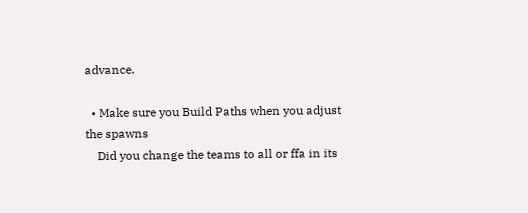advance.

  • Make sure you Build Paths when you adjust the spawns
    Did you change the teams to all or ffa in its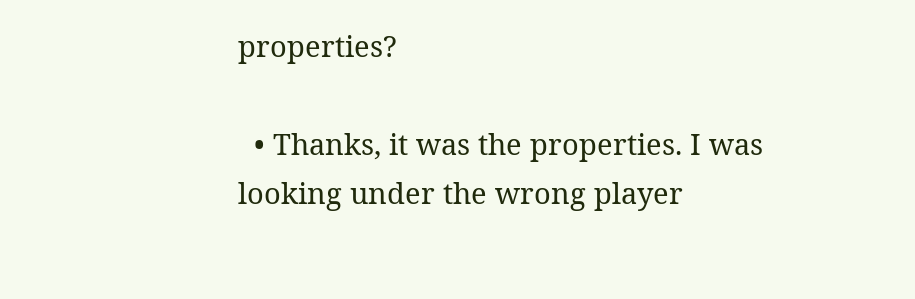properties?

  • Thanks, it was the properties. I was looking under the wrong player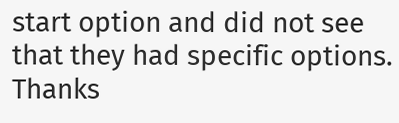start option and did not see that they had specific options. Thanks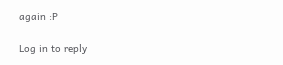again :P

Log in to reply